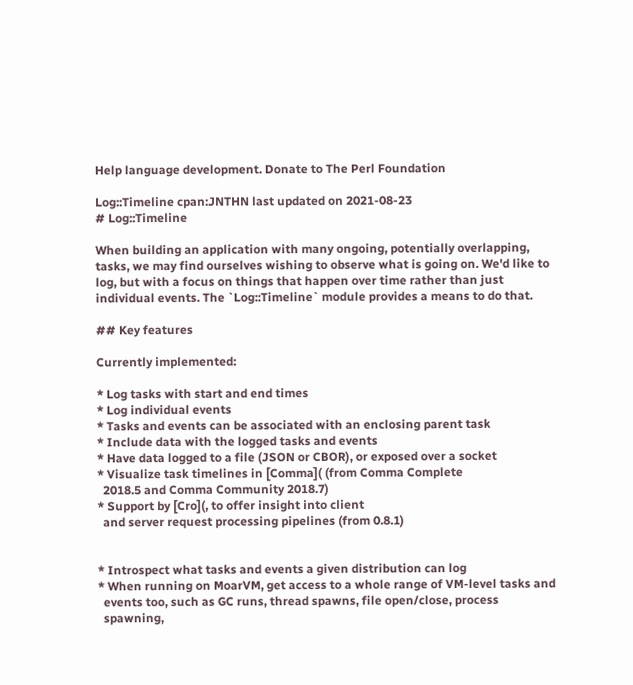Help language development. Donate to The Perl Foundation

Log::Timeline cpan:JNTHN last updated on 2021-08-23
# Log::Timeline

When building an application with many ongoing, potentially overlapping,
tasks, we may find ourselves wishing to observe what is going on. We'd like to
log, but with a focus on things that happen over time rather than just
individual events. The `Log::Timeline` module provides a means to do that.

## Key features

Currently implemented:

* Log tasks with start and end times
* Log individual events
* Tasks and events can be associated with an enclosing parent task
* Include data with the logged tasks and events
* Have data logged to a file (JSON or CBOR), or exposed over a socket
* Visualize task timelines in [Comma]( (from Comma Complete
  2018.5 and Comma Community 2018.7)
* Support by [Cro](, to offer insight into client
  and server request processing pipelines (from 0.8.1)


* Introspect what tasks and events a given distribution can log
* When running on MoarVM, get access to a whole range of VM-level tasks and
  events too, such as GC runs, thread spawns, file open/close, process
  spawning,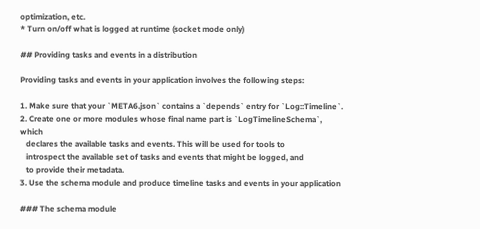optimization, etc.
* Turn on/off what is logged at runtime (socket mode only)

## Providing tasks and events in a distribution

Providing tasks and events in your application involves the following steps:

1. Make sure that your `META6.json` contains a `depends` entry for `Log::Timeline`.
2. Create one or more modules whose final name part is `LogTimelineSchema`, which
   declares the available tasks and events. This will be used for tools to
   introspect the available set of tasks and events that might be logged, and
   to provide their metadata.
3. Use the schema module and produce timeline tasks and events in your application

### The schema module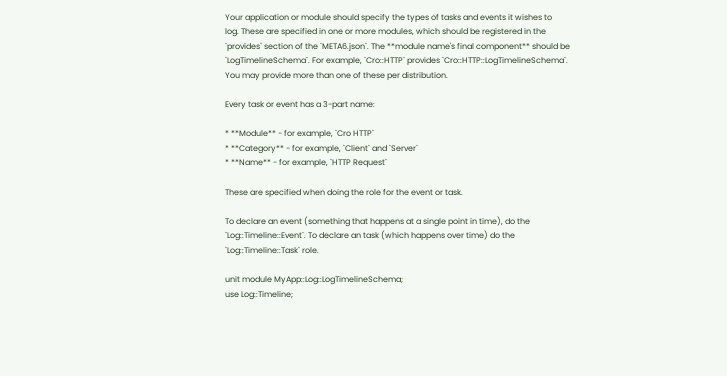Your application or module should specify the types of tasks and events it wishes to
log. These are specified in one or more modules, which should be registered in the
`provides` section of the `META6.json`. The **module name's final component** should be
`LogTimelineSchema`. For example, `Cro::HTTP` provides `Cro::HTTP::LogTimelineSchema`.
You may provide more than one of these per distribution.

Every task or event has a 3-part name:

* **Module** - for example, `Cro HTTP`
* **Category** - for example, `Client` and `Server`
* **Name** - for example, `HTTP Request`

These are specified when doing the role for the event or task.

To declare an event (something that happens at a single point in time), do the
`Log::Timeline::Event`. To declare an task (which happens over time) do the
`Log::Timeline::Task` role.

unit module MyApp::Log::LogTimelineSchema;
use Log::Timeline;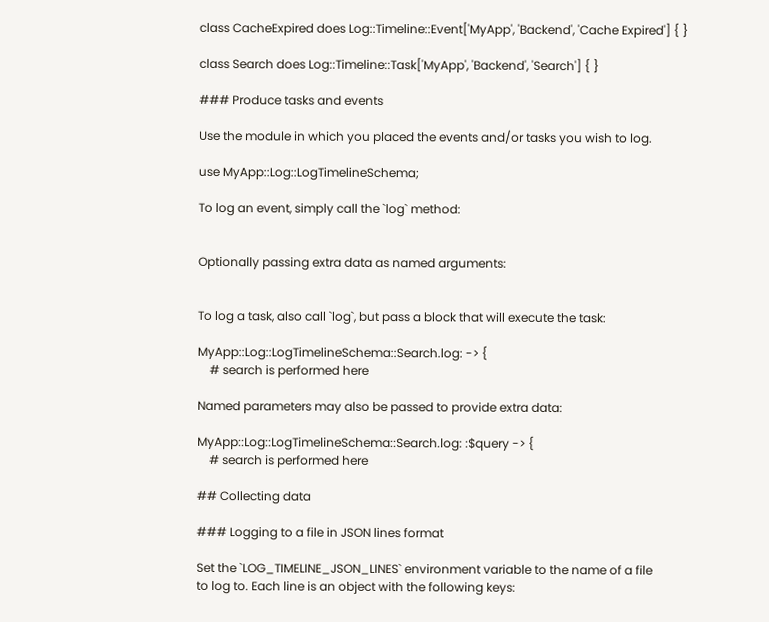class CacheExpired does Log::Timeline::Event['MyApp', 'Backend', 'Cache Expired'] { }

class Search does Log::Timeline::Task['MyApp', 'Backend', 'Search'] { }

### Produce tasks and events

Use the module in which you placed the events and/or tasks you wish to log.

use MyApp::Log::LogTimelineSchema;

To log an event, simply call the `log` method:


Optionally passing extra data as named arguments:


To log a task, also call `log`, but pass a block that will execute the task:

MyApp::Log::LogTimelineSchema::Search.log: -> {
    # search is performed here

Named parameters may also be passed to provide extra data:

MyApp::Log::LogTimelineSchema::Search.log: :$query -> {
    # search is performed here

## Collecting data

### Logging to a file in JSON lines format

Set the `LOG_TIMELINE_JSON_LINES` environment variable to the name of a file
to log to. Each line is an object with the following keys: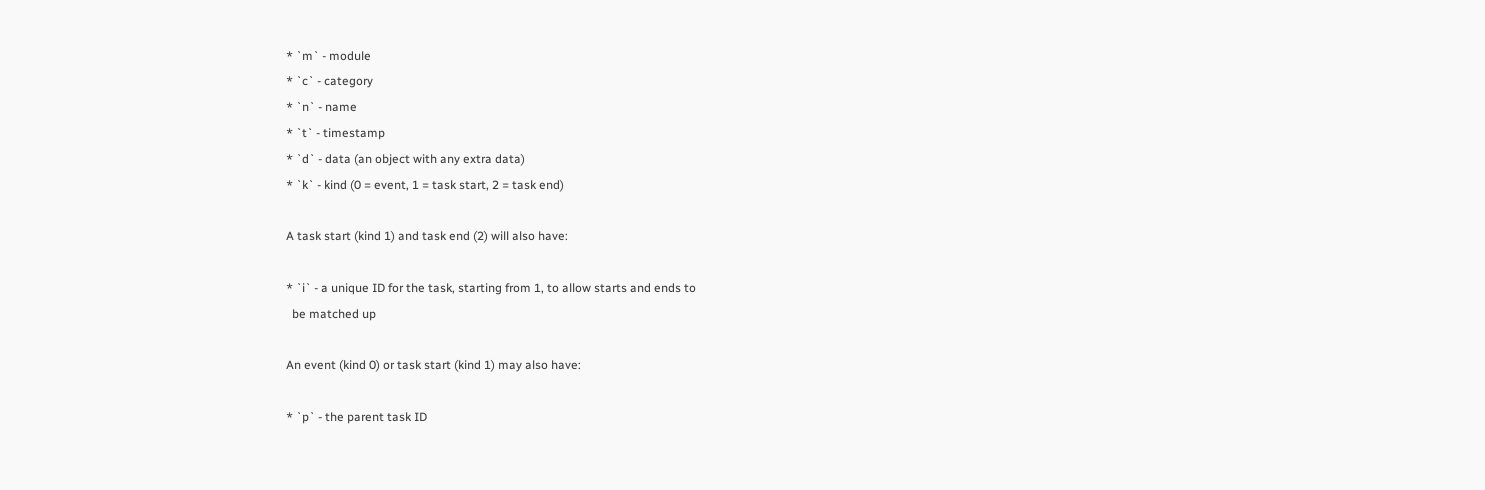* `m` - module
* `c` - category
* `n` - name
* `t` - timestamp
* `d` - data (an object with any extra data)
* `k` - kind (0 = event, 1 = task start, 2 = task end)

A task start (kind 1) and task end (2) will also have:

* `i` - a unique ID for the task, starting from 1, to allow starts and ends to
  be matched up

An event (kind 0) or task start (kind 1) may also have:

* `p` - the parent task ID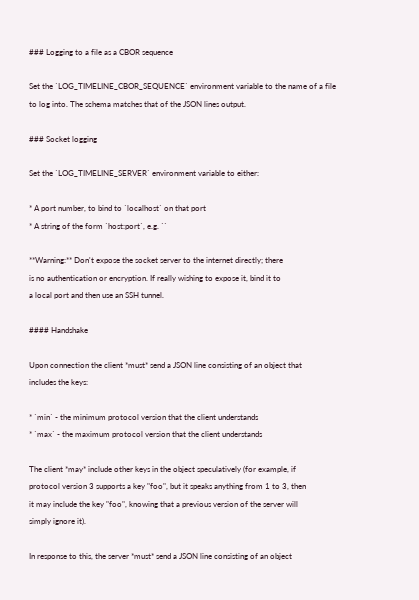### Logging to a file as a CBOR sequence

Set the `LOG_TIMELINE_CBOR_SEQUENCE` environment variable to the name of a file
to log into. The schema matches that of the JSON lines output.

### Socket logging

Set the `LOG_TIMELINE_SERVER` environment variable to either:

* A port number, to bind to `localhost` on that port
* A string of the form `host:port`, e.g. ``

**Warning:** Don't expose the socket server to the internet directly; there
is no authentication or encryption. If really wishing to expose it, bind it to
a local port and then use an SSH tunnel.

#### Handshake

Upon connection the client *must* send a JSON line consisting of an object that
includes the keys:

* `min` - the minimum protocol version that the client understands
* `max` - the maximum protocol version that the client understands

The client *may* include other keys in the object speculatively (for example, if
protocol version 3 supports a key "foo", but it speaks anything from 1 to 3, then
it may include the key "foo", knowing that a previous version of the server will
simply ignore it).

In response to this, the server *must* send a JSON line consisting of an object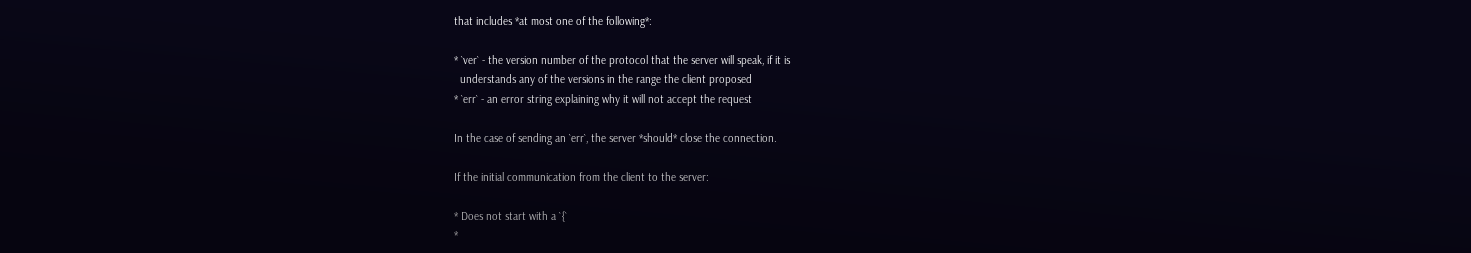that includes *at most one of the following*:

* `ver` - the version number of the protocol that the server will speak, if it is
  understands any of the versions in the range the client proposed
* `err` - an error string explaining why it will not accept the request

In the case of sending an `err`, the server *should* close the connection.

If the initial communication from the client to the server:

* Does not start with a `{`
*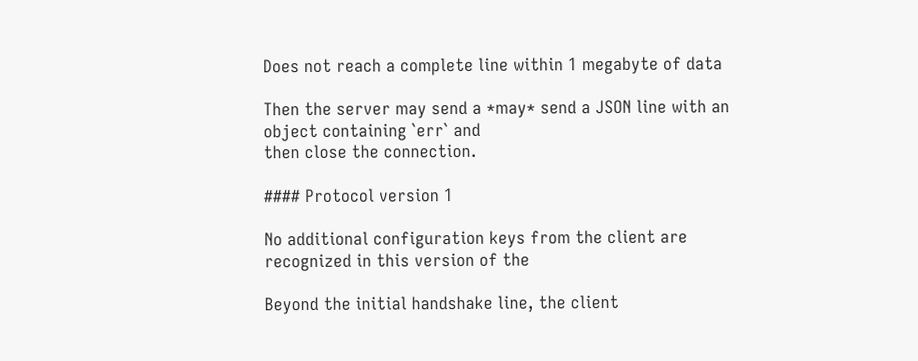Does not reach a complete line within 1 megabyte of data

Then the server may send a *may* send a JSON line with an object containing `err` and
then close the connection.

#### Protocol version 1

No additional configuration keys from the client are recognized in this version of the

Beyond the initial handshake line, the client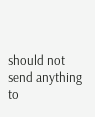should not send anything to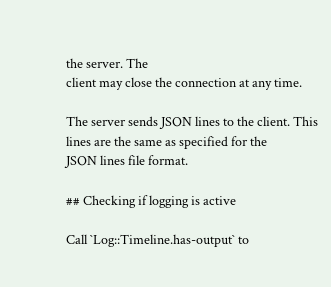the server. The
client may close the connection at any time.

The server sends JSON lines to the client. This lines are the same as specified for the
JSON lines file format.

## Checking if logging is active

Call `Log::Timeline.has-output` to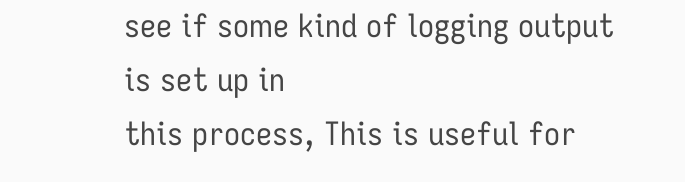see if some kind of logging output is set up in
this process, This is useful for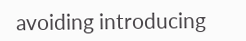avoiding introducing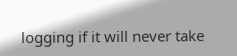logging if it will never take